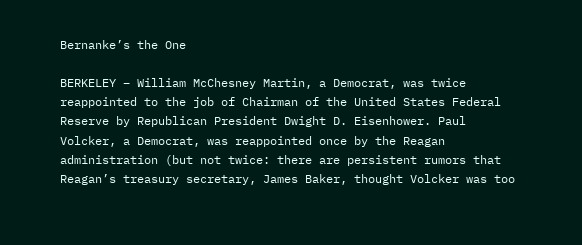Bernanke’s the One

BERKELEY – William McChesney Martin, a Democrat, was twice reappointed to the job of Chairman of the United States Federal Reserve by Republican President Dwight D. Eisenhower. Paul Volcker, a Democrat, was reappointed once by the Reagan administration (but not twice: there are persistent rumors that Reagan’s treasury secretary, James Baker, thought Volcker was too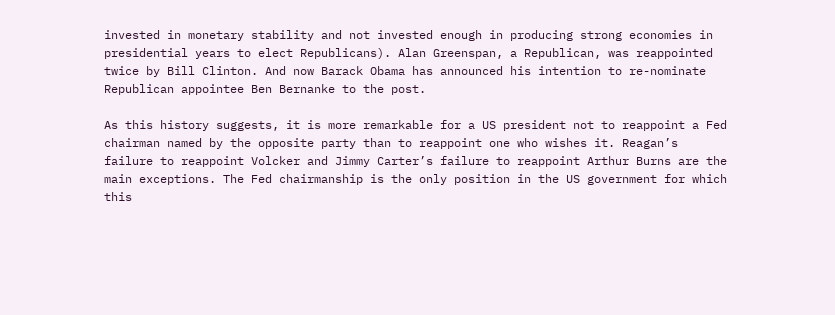invested in monetary stability and not invested enough in producing strong economies in presidential years to elect Republicans). Alan Greenspan, a Republican, was reappointed twice by Bill Clinton. And now Barack Obama has announced his intention to re-nominate Republican appointee Ben Bernanke to the post.

As this history suggests, it is more remarkable for a US president not to reappoint a Fed chairman named by the opposite party than to reappoint one who wishes it. Reagan’s failure to reappoint Volcker and Jimmy Carter’s failure to reappoint Arthur Burns are the main exceptions. The Fed chairmanship is the only position in the US government for which this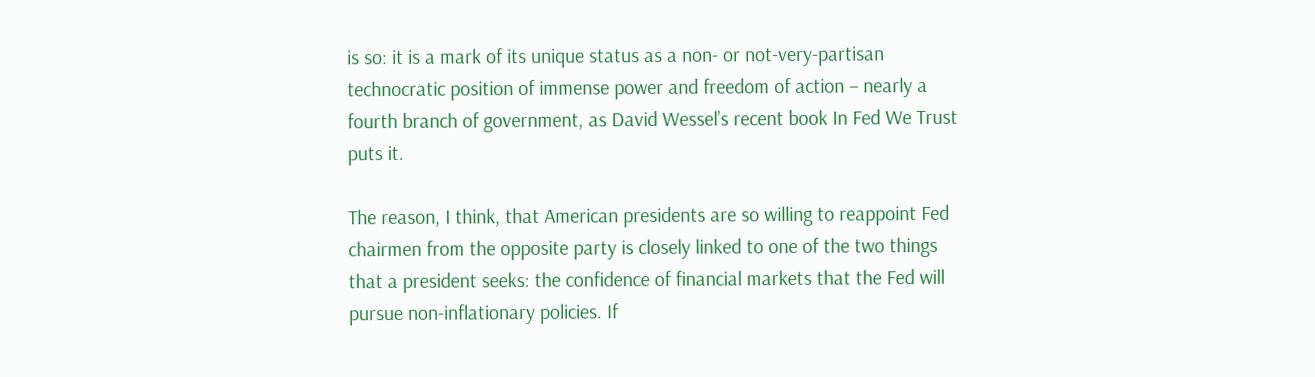is so: it is a mark of its unique status as a non- or not-very-partisan technocratic position of immense power and freedom of action – nearly a fourth branch of government, as David Wessel’s recent book In Fed We Trust puts it.

The reason, I think, that American presidents are so willing to reappoint Fed chairmen from the opposite party is closely linked to one of the two things that a president seeks: the confidence of financial markets that the Fed will pursue non-inflationary policies. If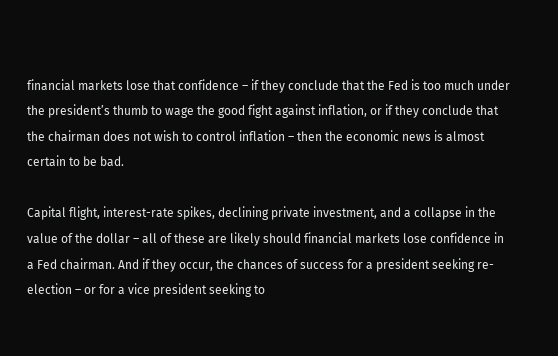financial markets lose that confidence – if they conclude that the Fed is too much under the president’s thumb to wage the good fight against inflation, or if they conclude that the chairman does not wish to control inflation – then the economic news is almost certain to be bad.

Capital flight, interest-rate spikes, declining private investment, and a collapse in the value of the dollar – all of these are likely should financial markets lose confidence in a Fed chairman. And if they occur, the chances of success for a president seeking re-election – or for a vice president seeking to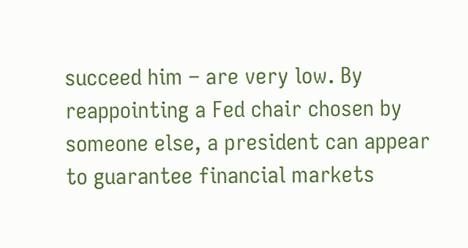succeed him – are very low. By reappointing a Fed chair chosen by someone else, a president can appear to guarantee financial markets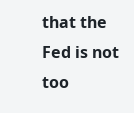that the Fed is not too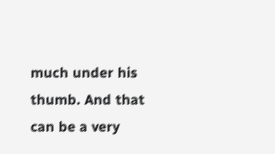much under his thumb. And that can be a very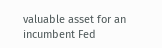valuable asset for an incumbent Fed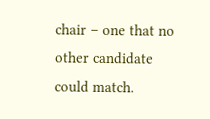chair – one that no other candidate could match.